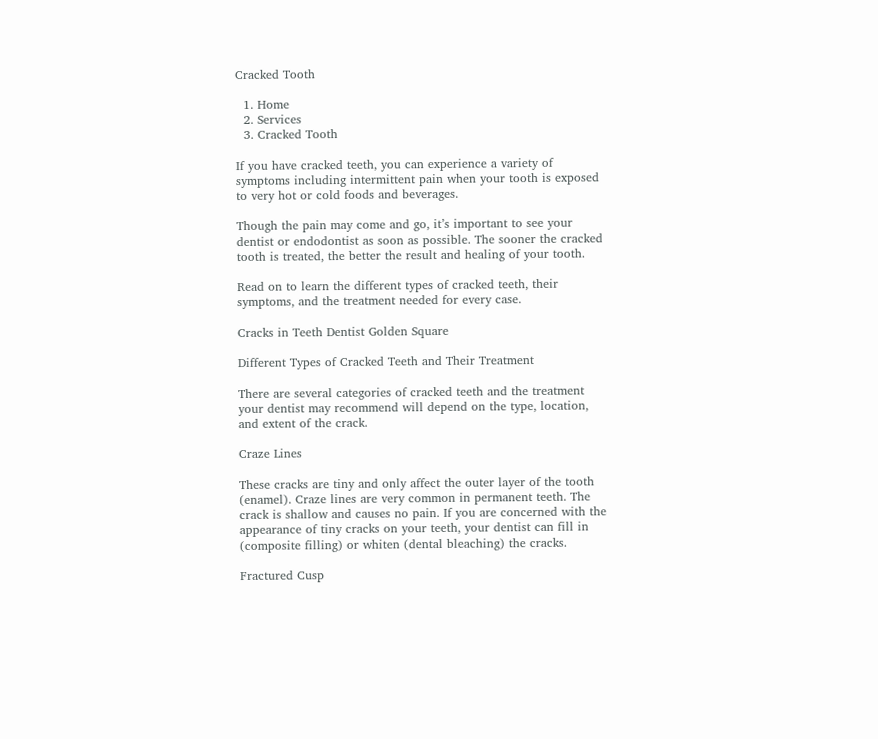Cracked Tooth

  1. Home
  2. Services
  3. Cracked Tooth

If you have cracked teeth, you can experience a variety of symptoms including intermittent pain when your tooth is exposed to very hot or cold foods and beverages.

Though the pain may come and go, it’s important to see your dentist or endodontist as soon as possible. The sooner the cracked tooth is treated, the better the result and healing of your tooth.

Read on to learn the different types of cracked teeth, their symptoms, and the treatment needed for every case.

Cracks in Teeth Dentist Golden Square

Different Types of Cracked Teeth and Their Treatment

There are several categories of cracked teeth and the treatment your dentist may recommend will depend on the type, location, and extent of the crack.

Craze Lines

These cracks are tiny and only affect the outer layer of the tooth (enamel). Craze lines are very common in permanent teeth. The crack is shallow and causes no pain. If you are concerned with the appearance of tiny cracks on your teeth, your dentist can fill in (composite filling) or whiten (dental bleaching) the cracks.

Fractured Cusp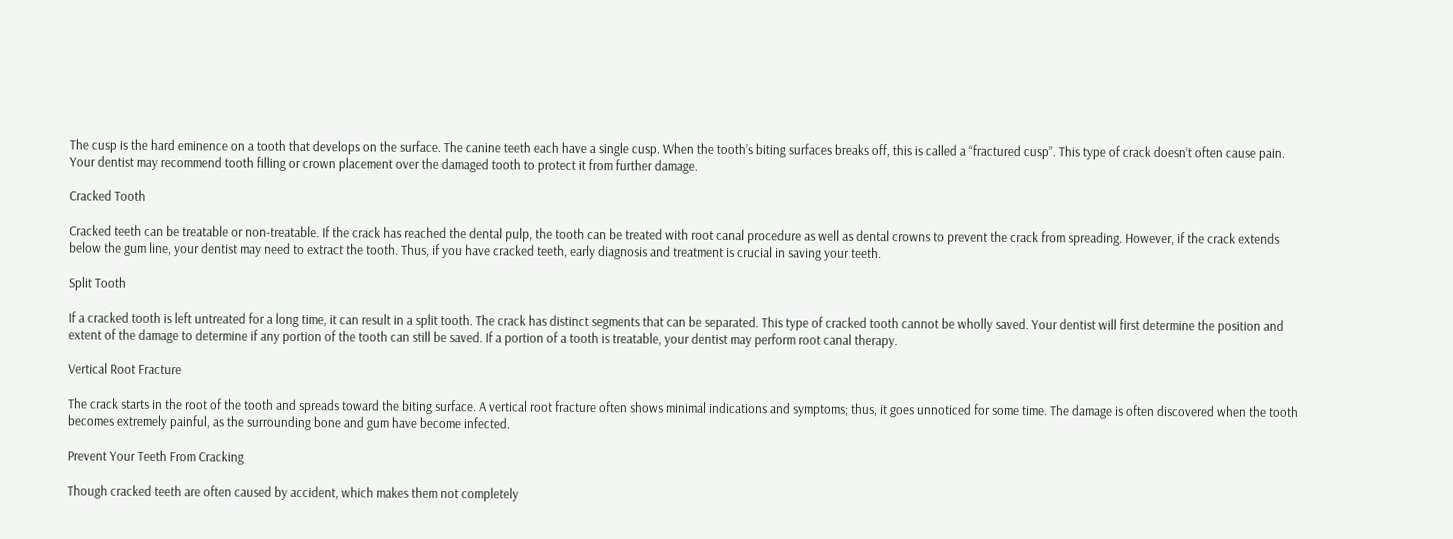The cusp is the hard eminence on a tooth that develops on the surface. The canine teeth each have a single cusp. When the tooth’s biting surfaces breaks off, this is called a “fractured cusp”. This type of crack doesn’t often cause pain. Your dentist may recommend tooth filling or crown placement over the damaged tooth to protect it from further damage.

Cracked Tooth

Cracked teeth can be treatable or non-treatable. If the crack has reached the dental pulp, the tooth can be treated with root canal procedure as well as dental crowns to prevent the crack from spreading. However, if the crack extends below the gum line, your dentist may need to extract the tooth. Thus, if you have cracked teeth, early diagnosis and treatment is crucial in saving your teeth.

Split Tooth

If a cracked tooth is left untreated for a long time, it can result in a split tooth. The crack has distinct segments that can be separated. This type of cracked tooth cannot be wholly saved. Your dentist will first determine the position and extent of the damage to determine if any portion of the tooth can still be saved. If a portion of a tooth is treatable, your dentist may perform root canal therapy.

Vertical Root Fracture

The crack starts in the root of the tooth and spreads toward the biting surface. A vertical root fracture often shows minimal indications and symptoms; thus, it goes unnoticed for some time. The damage is often discovered when the tooth becomes extremely painful, as the surrounding bone and gum have become infected.

Prevent Your Teeth From Cracking

Though cracked teeth are often caused by accident, which makes them not completely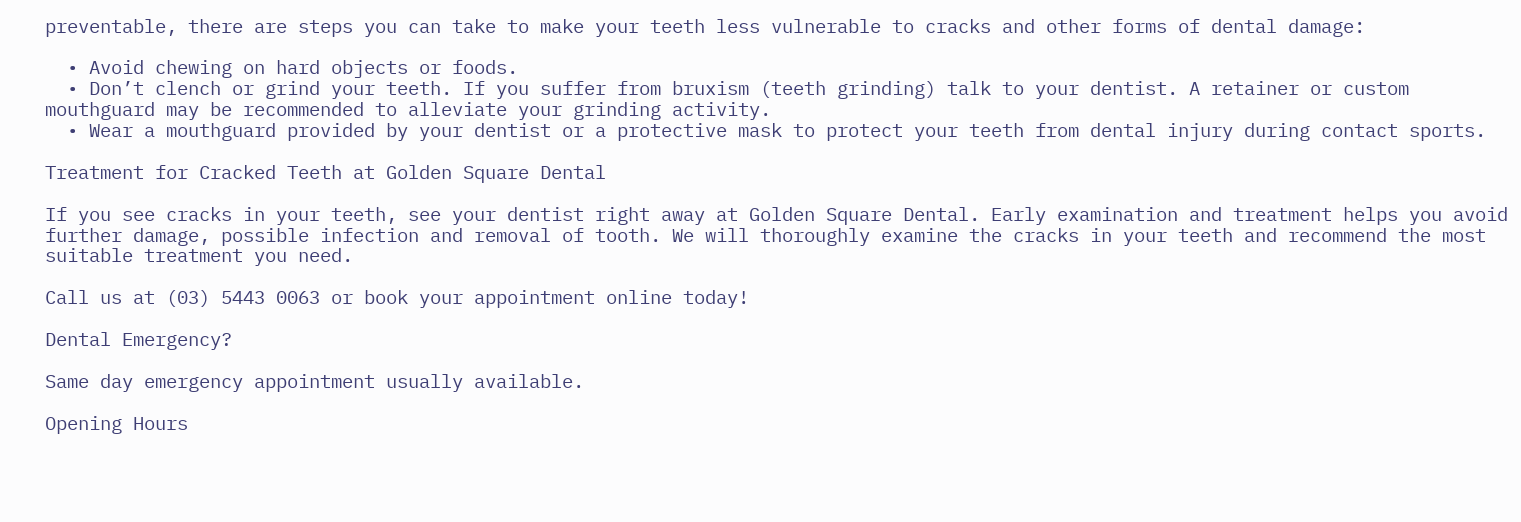preventable, there are steps you can take to make your teeth less vulnerable to cracks and other forms of dental damage:

  • Avoid chewing on hard objects or foods.
  • Don’t clench or grind your teeth. If you suffer from bruxism (teeth grinding) talk to your dentist. A retainer or custom mouthguard may be recommended to alleviate your grinding activity.
  • Wear a mouthguard provided by your dentist or a protective mask to protect your teeth from dental injury during contact sports.

Treatment for Cracked Teeth at Golden Square Dental

If you see cracks in your teeth, see your dentist right away at Golden Square Dental. Early examination and treatment helps you avoid further damage, possible infection and removal of tooth. We will thoroughly examine the cracks in your teeth and recommend the most suitable treatment you need.

Call us at (03) 5443 0063 or book your appointment online today!

Dental Emergency?

Same day emergency appointment usually available.

Opening Hours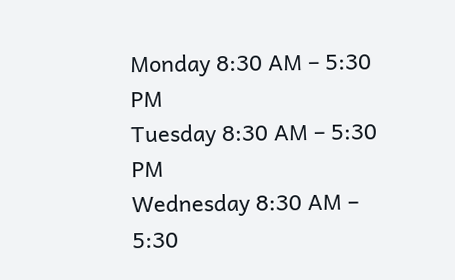Monday 8:30 AM – 5:30 PM
Tuesday 8:30 AM – 5:30 PM
Wednesday 8:30 AM – 5:30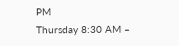PM
Thursday 8:30 AM –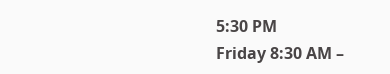5:30 PM
Friday 8:30 AM –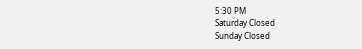5:30 PM
Saturday Closed
Sunday Closed